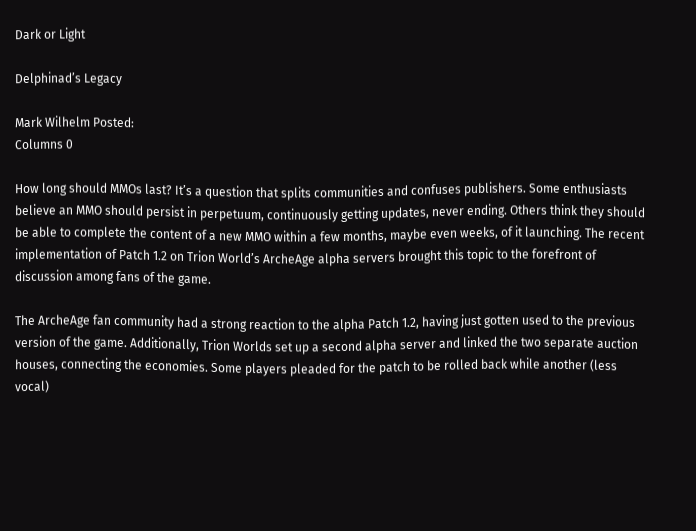Dark or Light

Delphinad’s Legacy

Mark Wilhelm Posted:
Columns 0

How long should MMOs last? It’s a question that splits communities and confuses publishers. Some enthusiasts believe an MMO should persist in perpetuum, continuously getting updates, never ending. Others think they should be able to complete the content of a new MMO within a few months, maybe even weeks, of it launching. The recent implementation of Patch 1.2 on Trion World’s ArcheAge alpha servers brought this topic to the forefront of discussion among fans of the game.

The ArcheAge fan community had a strong reaction to the alpha Patch 1.2, having just gotten used to the previous version of the game. Additionally, Trion Worlds set up a second alpha server and linked the two separate auction houses, connecting the economies. Some players pleaded for the patch to be rolled back while another (less vocal)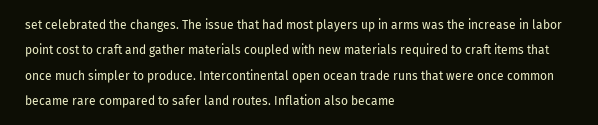set celebrated the changes. The issue that had most players up in arms was the increase in labor point cost to craft and gather materials coupled with new materials required to craft items that once much simpler to produce. Intercontinental open ocean trade runs that were once common became rare compared to safer land routes. Inflation also became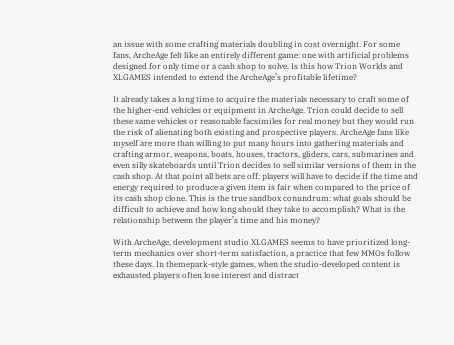an issue with some crafting materials doubling in cost overnight. For some fans, ArcheAge felt like an entirely different game: one with artificial problems designed for only time or a cash shop to solve. Is this how Trion Worlds and XLGAMES intended to extend the ArcheAge’s profitable lifetime?

It already takes a long time to acquire the materials necessary to craft some of the higher-end vehicles or equipment in ArcheAge. Trion could decide to sell these same vehicles or reasonable facsimiles for real money but they would run the risk of alienating both existing and prospective players. ArcheAge fans like myself are more than willing to put many hours into gathering materials and crafting armor, weapons, boats, houses, tractors, gliders, cars, submarines and even silly skateboards until Trion decides to sell similar versions of them in the cash shop. At that point all bets are off: players will have to decide if the time and energy required to produce a given item is fair when compared to the price of its cash shop clone. This is the true sandbox conundrum: what goals should be difficult to achieve and how long should they take to accomplish? What is the relationship between the player’s time and his money?

With ArcheAge, development studio XLGAMES seems to have prioritized long-term mechanics over short-term satisfaction, a practice that few MMOs follow these days. In themepark-style games, when the studio-developed content is exhausted players often lose interest and distract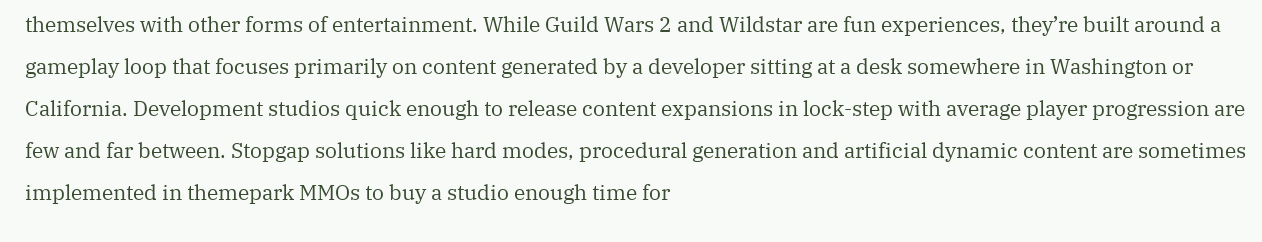themselves with other forms of entertainment. While Guild Wars 2 and Wildstar are fun experiences, they’re built around a gameplay loop that focuses primarily on content generated by a developer sitting at a desk somewhere in Washington or California. Development studios quick enough to release content expansions in lock-step with average player progression are few and far between. Stopgap solutions like hard modes, procedural generation and artificial dynamic content are sometimes implemented in themepark MMOs to buy a studio enough time for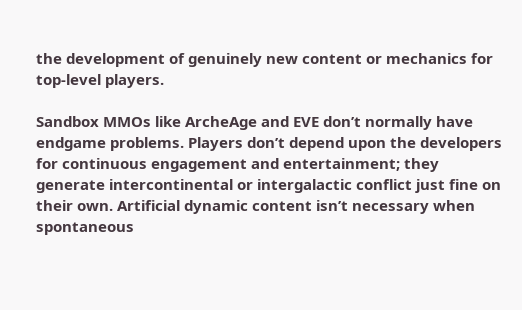the development of genuinely new content or mechanics for top-level players.

Sandbox MMOs like ArcheAge and EVE don’t normally have endgame problems. Players don’t depend upon the developers for continuous engagement and entertainment; they generate intercontinental or intergalactic conflict just fine on their own. Artificial dynamic content isn’t necessary when spontaneous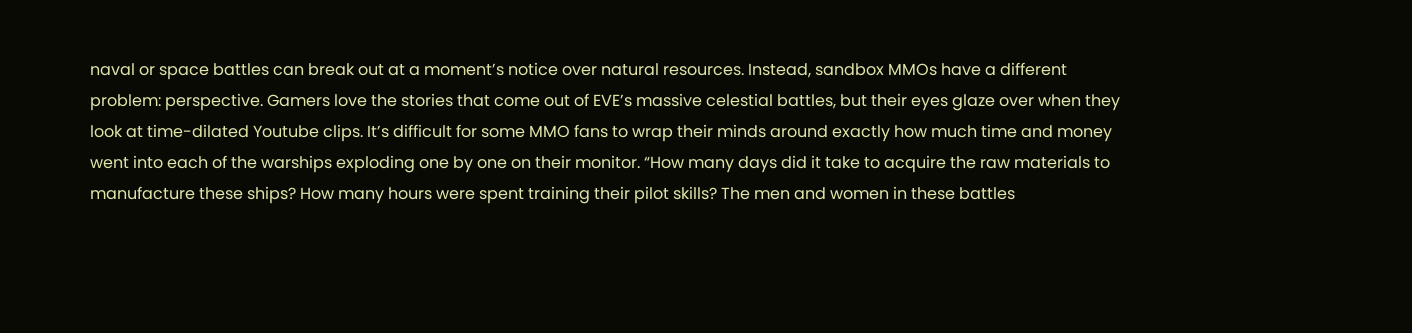naval or space battles can break out at a moment’s notice over natural resources. Instead, sandbox MMOs have a different problem: perspective. Gamers love the stories that come out of EVE’s massive celestial battles, but their eyes glaze over when they look at time-dilated Youtube clips. It’s difficult for some MMO fans to wrap their minds around exactly how much time and money went into each of the warships exploding one by one on their monitor. “How many days did it take to acquire the raw materials to manufacture these ships? How many hours were spent training their pilot skills? The men and women in these battles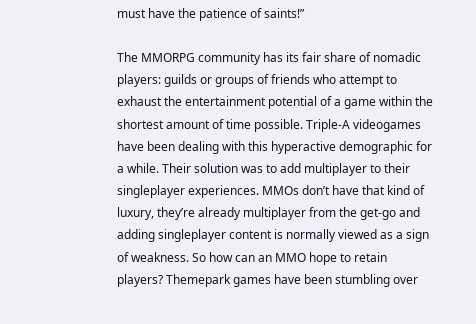must have the patience of saints!”

The MMORPG community has its fair share of nomadic players: guilds or groups of friends who attempt to exhaust the entertainment potential of a game within the shortest amount of time possible. Triple-A videogames have been dealing with this hyperactive demographic for a while. Their solution was to add multiplayer to their singleplayer experiences. MMOs don’t have that kind of luxury, they’re already multiplayer from the get-go and adding singleplayer content is normally viewed as a sign of weakness. So how can an MMO hope to retain players? Themepark games have been stumbling over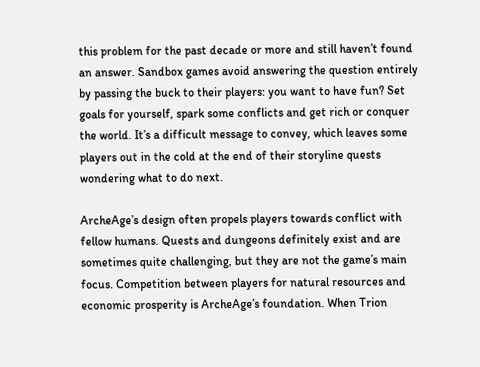this problem for the past decade or more and still haven’t found an answer. Sandbox games avoid answering the question entirely by passing the buck to their players: you want to have fun? Set goals for yourself, spark some conflicts and get rich or conquer the world. It’s a difficult message to convey, which leaves some players out in the cold at the end of their storyline quests wondering what to do next.

ArcheAge’s design often propels players towards conflict with fellow humans. Quests and dungeons definitely exist and are sometimes quite challenging, but they are not the game’s main focus. Competition between players for natural resources and economic prosperity is ArcheAge’s foundation. When Trion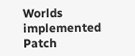Worlds implemented Patch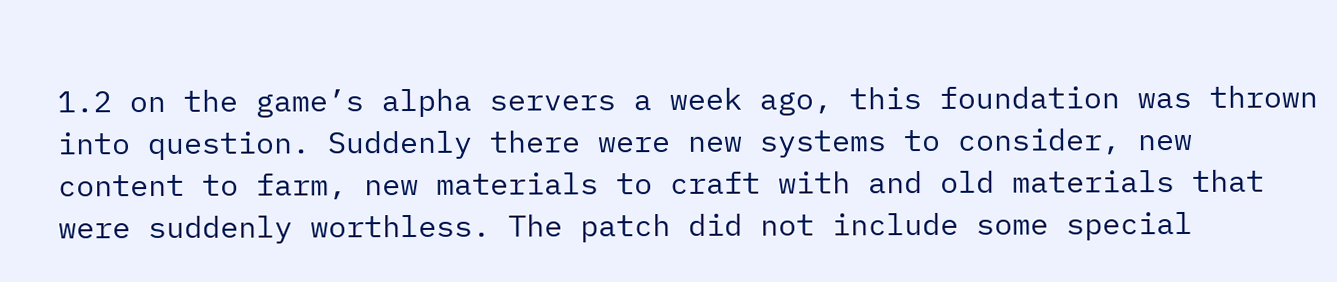1.2 on the game’s alpha servers a week ago, this foundation was thrown into question. Suddenly there were new systems to consider, new content to farm, new materials to craft with and old materials that were suddenly worthless. The patch did not include some special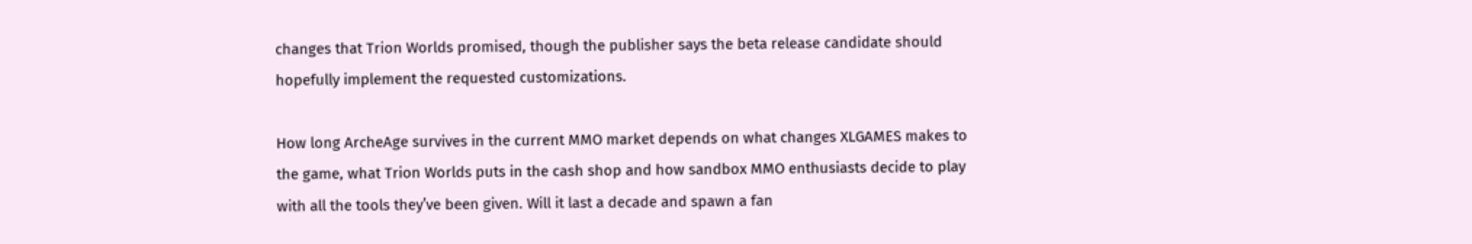changes that Trion Worlds promised, though the publisher says the beta release candidate should hopefully implement the requested customizations.

How long ArcheAge survives in the current MMO market depends on what changes XLGAMES makes to the game, what Trion Worlds puts in the cash shop and how sandbox MMO enthusiasts decide to play with all the tools they’ve been given. Will it last a decade and spawn a fan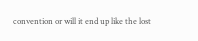convention or will it end up like the lost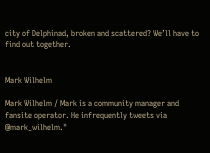city of Delphinad, broken and scattered? We’ll have to find out together.


Mark Wilhelm

Mark Wilhelm / Mark is a community manager and fansite operator. He infrequently tweets via @mark_wilhelm."